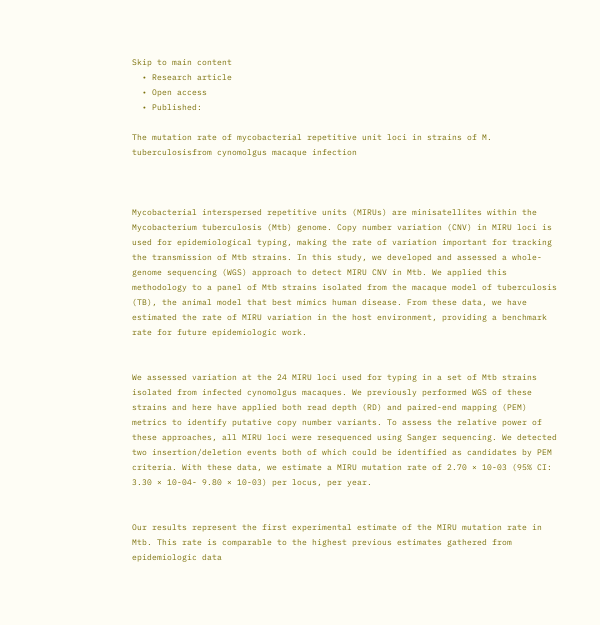Skip to main content
  • Research article
  • Open access
  • Published:

The mutation rate of mycobacterial repetitive unit loci in strains of M. tuberculosisfrom cynomolgus macaque infection



Mycobacterial interspersed repetitive units (MIRUs) are minisatellites within the Mycobacterium tuberculosis (Mtb) genome. Copy number variation (CNV) in MIRU loci is used for epidemiological typing, making the rate of variation important for tracking the transmission of Mtb strains. In this study, we developed and assessed a whole-genome sequencing (WGS) approach to detect MIRU CNV in Mtb. We applied this methodology to a panel of Mtb strains isolated from the macaque model of tuberculosis (TB), the animal model that best mimics human disease. From these data, we have estimated the rate of MIRU variation in the host environment, providing a benchmark rate for future epidemiologic work.


We assessed variation at the 24 MIRU loci used for typing in a set of Mtb strains isolated from infected cynomolgus macaques. We previously performed WGS of these strains and here have applied both read depth (RD) and paired-end mapping (PEM) metrics to identify putative copy number variants. To assess the relative power of these approaches, all MIRU loci were resequenced using Sanger sequencing. We detected two insertion/deletion events both of which could be identified as candidates by PEM criteria. With these data, we estimate a MIRU mutation rate of 2.70 × 10-03 (95% CI: 3.30 × 10-04- 9.80 × 10-03) per locus, per year.


Our results represent the first experimental estimate of the MIRU mutation rate in Mtb. This rate is comparable to the highest previous estimates gathered from epidemiologic data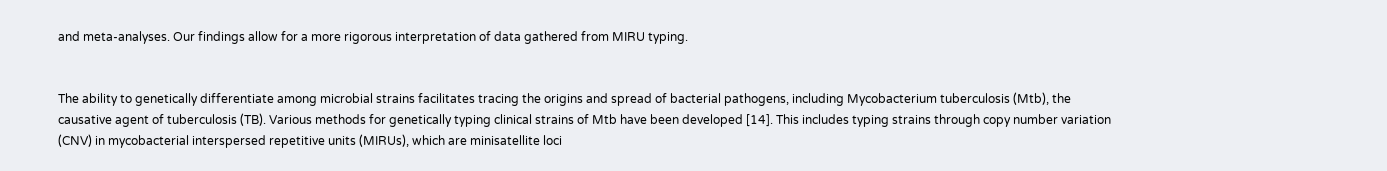and meta-analyses. Our findings allow for a more rigorous interpretation of data gathered from MIRU typing.


The ability to genetically differentiate among microbial strains facilitates tracing the origins and spread of bacterial pathogens, including Mycobacterium tuberculosis (Mtb), the causative agent of tuberculosis (TB). Various methods for genetically typing clinical strains of Mtb have been developed [14]. This includes typing strains through copy number variation (CNV) in mycobacterial interspersed repetitive units (MIRUs), which are minisatellite loci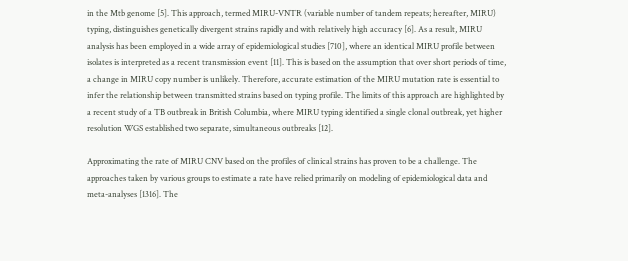in the Mtb genome [5]. This approach, termed MIRU-VNTR (variable number of tandem repeats; hereafter, MIRU) typing, distinguishes genetically divergent strains rapidly and with relatively high accuracy [6]. As a result, MIRU analysis has been employed in a wide array of epidemiological studies [710], where an identical MIRU profile between isolates is interpreted as a recent transmission event [11]. This is based on the assumption that over short periods of time, a change in MIRU copy number is unlikely. Therefore, accurate estimation of the MIRU mutation rate is essential to infer the relationship between transmitted strains based on typing profile. The limits of this approach are highlighted by a recent study of a TB outbreak in British Columbia, where MIRU typing identified a single clonal outbreak, yet higher resolution WGS established two separate, simultaneous outbreaks [12].

Approximating the rate of MIRU CNV based on the profiles of clinical strains has proven to be a challenge. The approaches taken by various groups to estimate a rate have relied primarily on modeling of epidemiological data and meta-analyses [1316]. The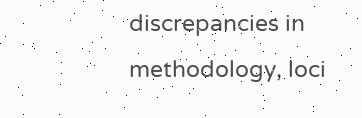discrepancies in methodology, loci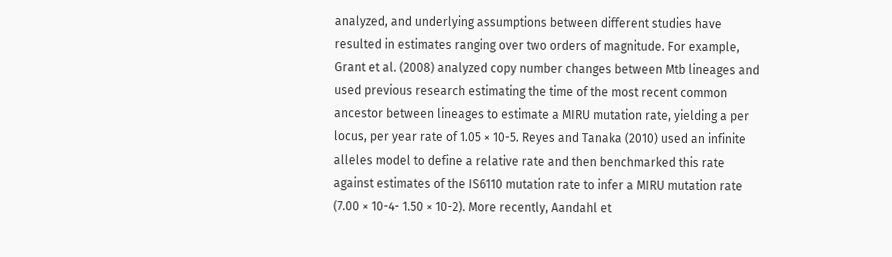analyzed, and underlying assumptions between different studies have resulted in estimates ranging over two orders of magnitude. For example, Grant et al. (2008) analyzed copy number changes between Mtb lineages and used previous research estimating the time of the most recent common ancestor between lineages to estimate a MIRU mutation rate, yielding a per locus, per year rate of 1.05 × 10-5. Reyes and Tanaka (2010) used an infinite alleles model to define a relative rate and then benchmarked this rate against estimates of the IS6110 mutation rate to infer a MIRU mutation rate (7.00 × 10-4- 1.50 × 10-2). More recently, Aandahl et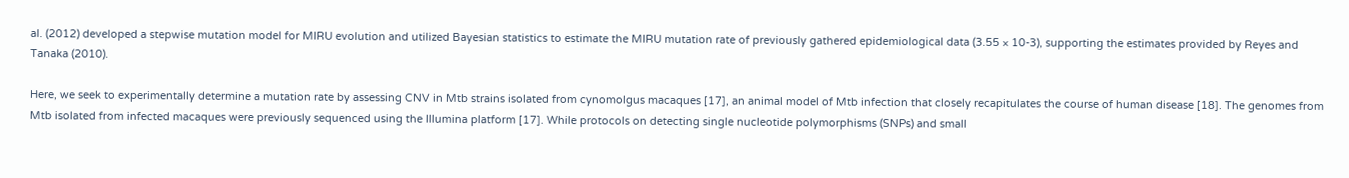al. (2012) developed a stepwise mutation model for MIRU evolution and utilized Bayesian statistics to estimate the MIRU mutation rate of previously gathered epidemiological data (3.55 × 10-3), supporting the estimates provided by Reyes and Tanaka (2010).

Here, we seek to experimentally determine a mutation rate by assessing CNV in Mtb strains isolated from cynomolgus macaques [17], an animal model of Mtb infection that closely recapitulates the course of human disease [18]. The genomes from Mtb isolated from infected macaques were previously sequenced using the Illumina platform [17]. While protocols on detecting single nucleotide polymorphisms (SNPs) and small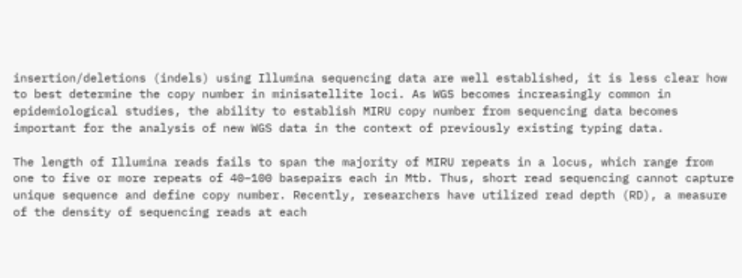insertion/deletions (indels) using Illumina sequencing data are well established, it is less clear how to best determine the copy number in minisatellite loci. As WGS becomes increasingly common in epidemiological studies, the ability to establish MIRU copy number from sequencing data becomes important for the analysis of new WGS data in the context of previously existing typing data.

The length of Illumina reads fails to span the majority of MIRU repeats in a locus, which range from one to five or more repeats of 40–100 basepairs each in Mtb. Thus, short read sequencing cannot capture unique sequence and define copy number. Recently, researchers have utilized read depth (RD), a measure of the density of sequencing reads at each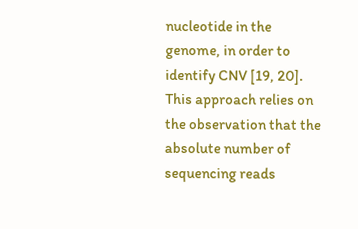nucleotide in the genome, in order to identify CNV [19, 20]. This approach relies on the observation that the absolute number of sequencing reads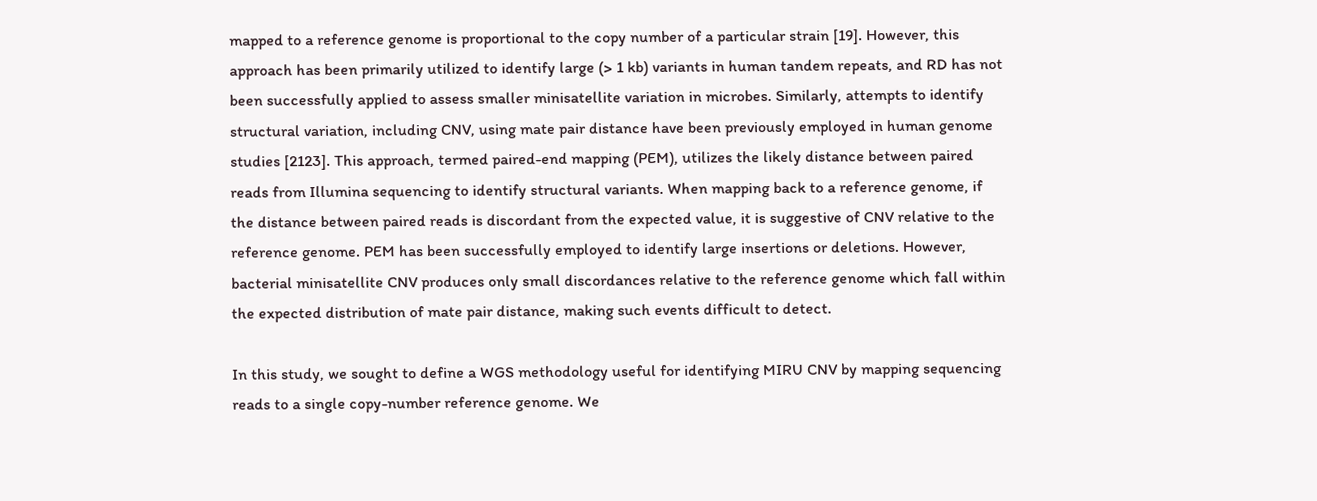mapped to a reference genome is proportional to the copy number of a particular strain [19]. However, this approach has been primarily utilized to identify large (> 1 kb) variants in human tandem repeats, and RD has not been successfully applied to assess smaller minisatellite variation in microbes. Similarly, attempts to identify structural variation, including CNV, using mate pair distance have been previously employed in human genome studies [2123]. This approach, termed paired-end mapping (PEM), utilizes the likely distance between paired reads from Illumina sequencing to identify structural variants. When mapping back to a reference genome, if the distance between paired reads is discordant from the expected value, it is suggestive of CNV relative to the reference genome. PEM has been successfully employed to identify large insertions or deletions. However, bacterial minisatellite CNV produces only small discordances relative to the reference genome which fall within the expected distribution of mate pair distance, making such events difficult to detect.

In this study, we sought to define a WGS methodology useful for identifying MIRU CNV by mapping sequencing reads to a single copy-number reference genome. We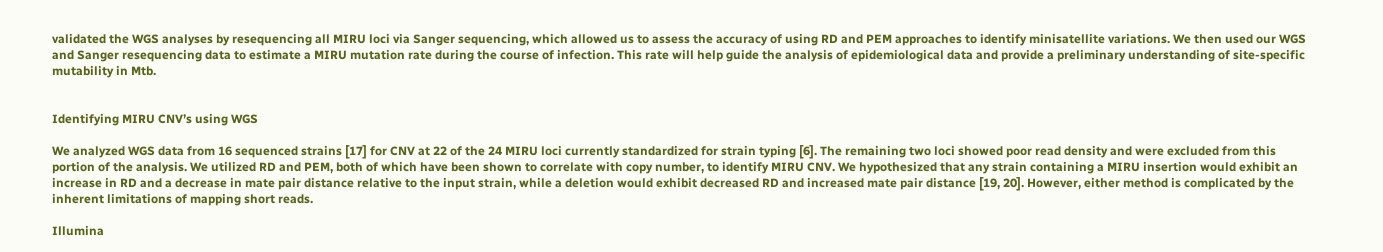validated the WGS analyses by resequencing all MIRU loci via Sanger sequencing, which allowed us to assess the accuracy of using RD and PEM approaches to identify minisatellite variations. We then used our WGS and Sanger resequencing data to estimate a MIRU mutation rate during the course of infection. This rate will help guide the analysis of epidemiological data and provide a preliminary understanding of site-specific mutability in Mtb.


Identifying MIRU CNV’s using WGS

We analyzed WGS data from 16 sequenced strains [17] for CNV at 22 of the 24 MIRU loci currently standardized for strain typing [6]. The remaining two loci showed poor read density and were excluded from this portion of the analysis. We utilized RD and PEM, both of which have been shown to correlate with copy number, to identify MIRU CNV. We hypothesized that any strain containing a MIRU insertion would exhibit an increase in RD and a decrease in mate pair distance relative to the input strain, while a deletion would exhibit decreased RD and increased mate pair distance [19, 20]. However, either method is complicated by the inherent limitations of mapping short reads.

Illumina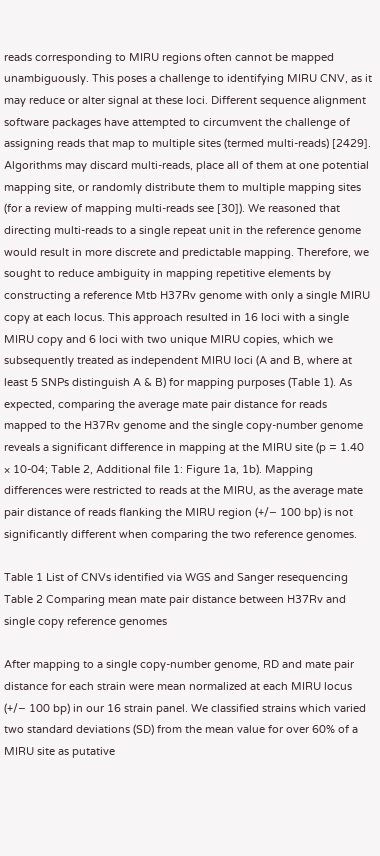reads corresponding to MIRU regions often cannot be mapped unambiguously. This poses a challenge to identifying MIRU CNV, as it may reduce or alter signal at these loci. Different sequence alignment software packages have attempted to circumvent the challenge of assigning reads that map to multiple sites (termed multi-reads) [2429]. Algorithms may discard multi-reads, place all of them at one potential mapping site, or randomly distribute them to multiple mapping sites (for a review of mapping multi-reads see [30]). We reasoned that directing multi-reads to a single repeat unit in the reference genome would result in more discrete and predictable mapping. Therefore, we sought to reduce ambiguity in mapping repetitive elements by constructing a reference Mtb H37Rv genome with only a single MIRU copy at each locus. This approach resulted in 16 loci with a single MIRU copy and 6 loci with two unique MIRU copies, which we subsequently treated as independent MIRU loci (A and B, where at least 5 SNPs distinguish A & B) for mapping purposes (Table 1). As expected, comparing the average mate pair distance for reads mapped to the H37Rv genome and the single copy-number genome reveals a significant difference in mapping at the MIRU site (p = 1.40 × 10-04; Table 2, Additional file 1: Figure 1a, 1b). Mapping differences were restricted to reads at the MIRU, as the average mate pair distance of reads flanking the MIRU region (+/− 100 bp) is not significantly different when comparing the two reference genomes.

Table 1 List of CNVs identified via WGS and Sanger resequencing
Table 2 Comparing mean mate pair distance between H37Rv and single copy reference genomes

After mapping to a single copy-number genome, RD and mate pair distance for each strain were mean normalized at each MIRU locus (+/− 100 bp) in our 16 strain panel. We classified strains which varied two standard deviations (SD) from the mean value for over 60% of a MIRU site as putative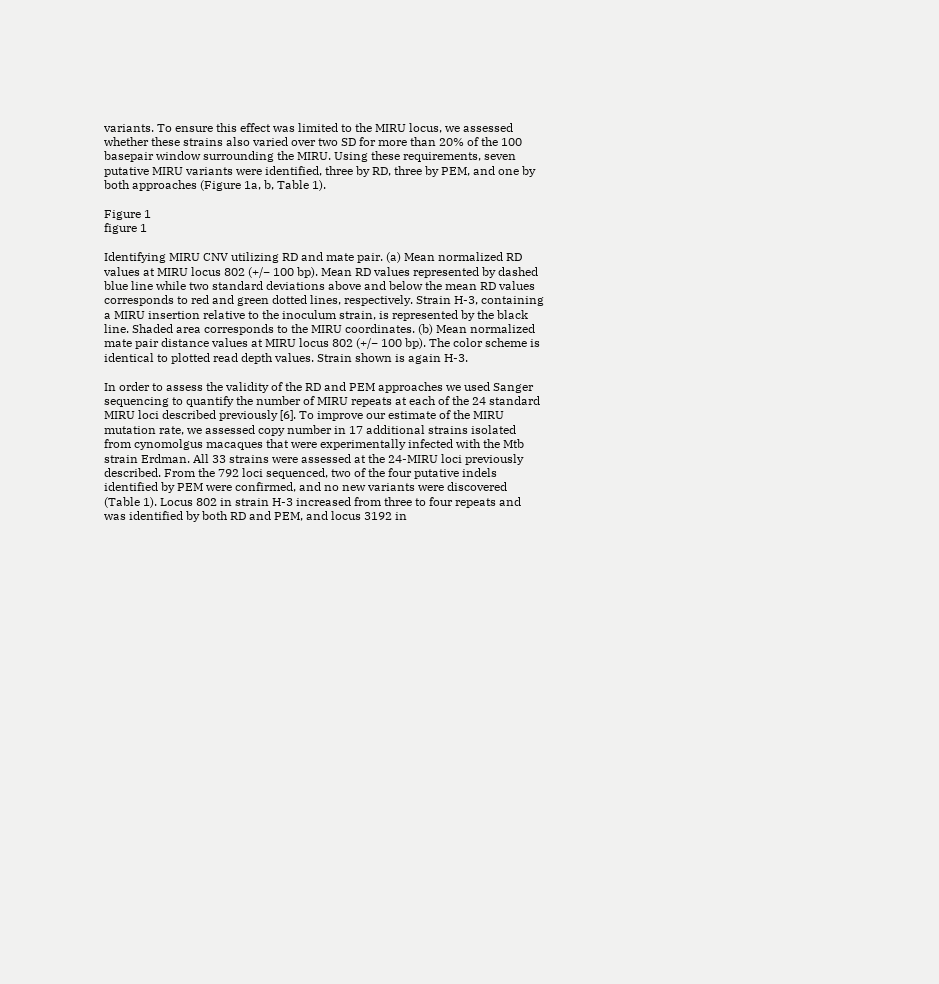variants. To ensure this effect was limited to the MIRU locus, we assessed whether these strains also varied over two SD for more than 20% of the 100 basepair window surrounding the MIRU. Using these requirements, seven putative MIRU variants were identified, three by RD, three by PEM, and one by both approaches (Figure 1a, b, Table 1).

Figure 1
figure 1

Identifying MIRU CNV utilizing RD and mate pair. (a) Mean normalized RD values at MIRU locus 802 (+/− 100 bp). Mean RD values represented by dashed blue line while two standard deviations above and below the mean RD values corresponds to red and green dotted lines, respectively. Strain H-3, containing a MIRU insertion relative to the inoculum strain, is represented by the black line. Shaded area corresponds to the MIRU coordinates. (b) Mean normalized mate pair distance values at MIRU locus 802 (+/− 100 bp). The color scheme is identical to plotted read depth values. Strain shown is again H-3.

In order to assess the validity of the RD and PEM approaches we used Sanger sequencing to quantify the number of MIRU repeats at each of the 24 standard MIRU loci described previously [6]. To improve our estimate of the MIRU mutation rate, we assessed copy number in 17 additional strains isolated from cynomolgus macaques that were experimentally infected with the Mtb strain Erdman. All 33 strains were assessed at the 24-MIRU loci previously described. From the 792 loci sequenced, two of the four putative indels identified by PEM were confirmed, and no new variants were discovered (Table 1). Locus 802 in strain H-3 increased from three to four repeats and was identified by both RD and PEM, and locus 3192 in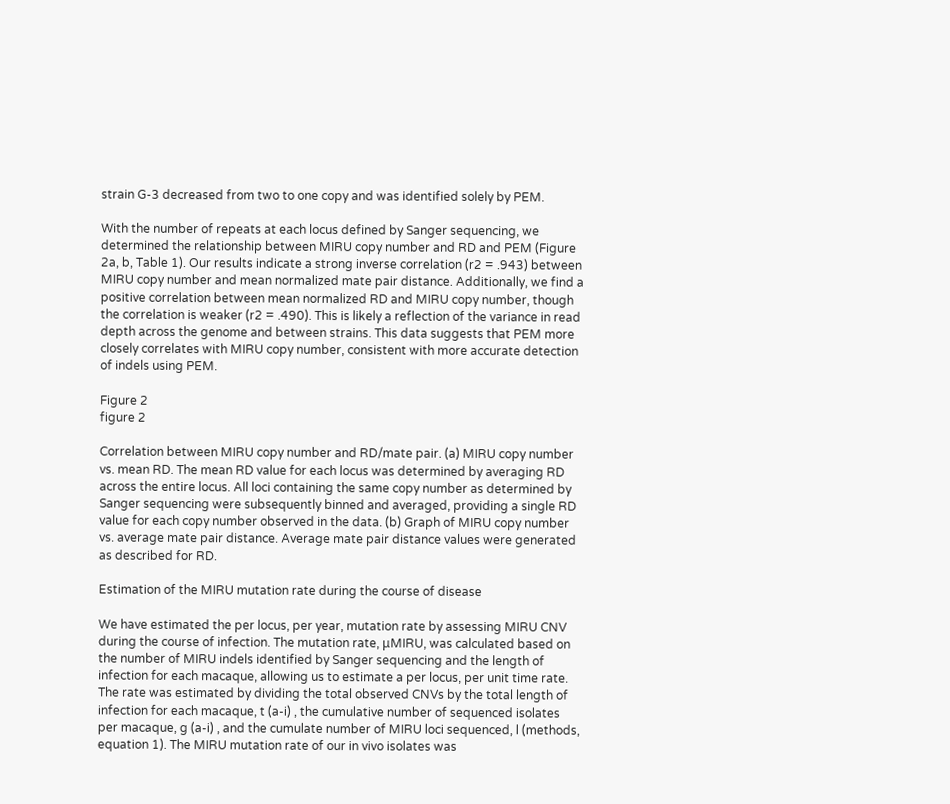strain G-3 decreased from two to one copy and was identified solely by PEM.

With the number of repeats at each locus defined by Sanger sequencing, we determined the relationship between MIRU copy number and RD and PEM (Figure 2a, b, Table 1). Our results indicate a strong inverse correlation (r2 = .943) between MIRU copy number and mean normalized mate pair distance. Additionally, we find a positive correlation between mean normalized RD and MIRU copy number, though the correlation is weaker (r2 = .490). This is likely a reflection of the variance in read depth across the genome and between strains. This data suggests that PEM more closely correlates with MIRU copy number, consistent with more accurate detection of indels using PEM.

Figure 2
figure 2

Correlation between MIRU copy number and RD/mate pair. (a) MIRU copy number vs. mean RD. The mean RD value for each locus was determined by averaging RD across the entire locus. All loci containing the same copy number as determined by Sanger sequencing were subsequently binned and averaged, providing a single RD value for each copy number observed in the data. (b) Graph of MIRU copy number vs. average mate pair distance. Average mate pair distance values were generated as described for RD.

Estimation of the MIRU mutation rate during the course of disease

We have estimated the per locus, per year, mutation rate by assessing MIRU CNV during the course of infection. The mutation rate, μMIRU, was calculated based on the number of MIRU indels identified by Sanger sequencing and the length of infection for each macaque, allowing us to estimate a per locus, per unit time rate. The rate was estimated by dividing the total observed CNVs by the total length of infection for each macaque, t (a-i) , the cumulative number of sequenced isolates per macaque, g (a-i) , and the cumulate number of MIRU loci sequenced, l (methods, equation 1). The MIRU mutation rate of our in vivo isolates was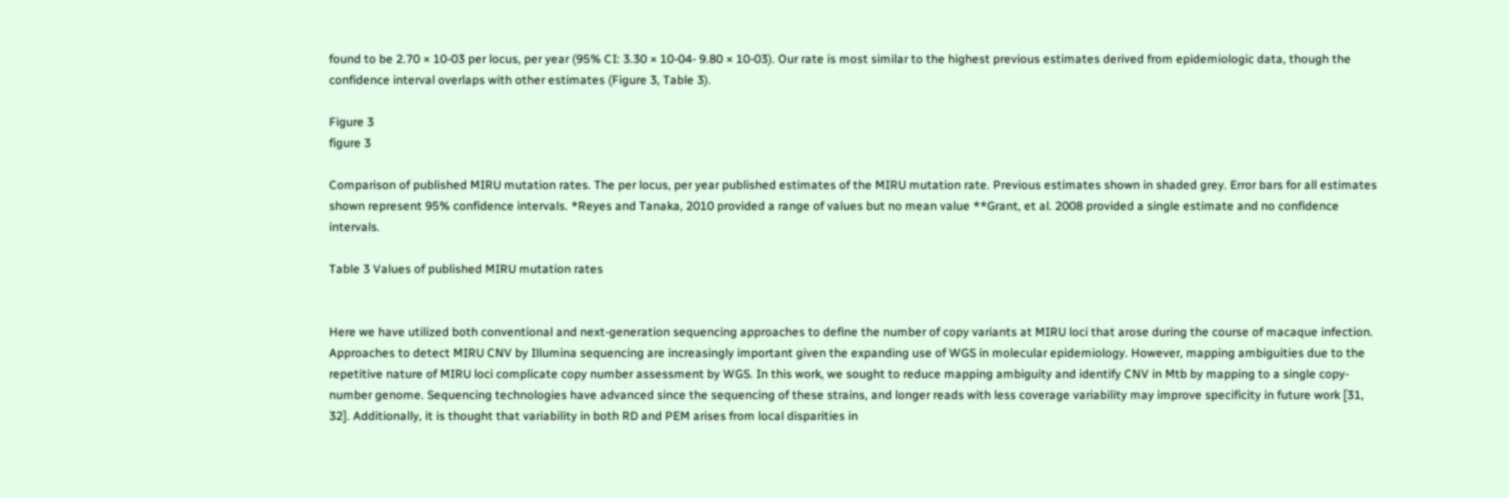found to be 2.70 × 10-03 per locus, per year (95% CI: 3.30 × 10-04- 9.80 × 10-03). Our rate is most similar to the highest previous estimates derived from epidemiologic data, though the confidence interval overlaps with other estimates (Figure 3, Table 3).

Figure 3
figure 3

Comparison of published MIRU mutation rates. The per locus, per year published estimates of the MIRU mutation rate. Previous estimates shown in shaded grey. Error bars for all estimates shown represent 95% confidence intervals. *Reyes and Tanaka, 2010 provided a range of values but no mean value **Grant, et al. 2008 provided a single estimate and no confidence intervals.

Table 3 Values of published MIRU mutation rates


Here we have utilized both conventional and next-generation sequencing approaches to define the number of copy variants at MIRU loci that arose during the course of macaque infection. Approaches to detect MIRU CNV by Illumina sequencing are increasingly important given the expanding use of WGS in molecular epidemiology. However, mapping ambiguities due to the repetitive nature of MIRU loci complicate copy number assessment by WGS. In this work, we sought to reduce mapping ambiguity and identify CNV in Mtb by mapping to a single copy-number genome. Sequencing technologies have advanced since the sequencing of these strains, and longer reads with less coverage variability may improve specificity in future work [31, 32]. Additionally, it is thought that variability in both RD and PEM arises from local disparities in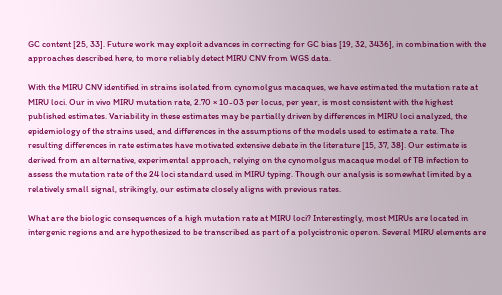GC content [25, 33]. Future work may exploit advances in correcting for GC bias [19, 32, 3436], in combination with the approaches described here, to more reliably detect MIRU CNV from WGS data.

With the MIRU CNV identified in strains isolated from cynomolgus macaques, we have estimated the mutation rate at MIRU loci. Our in vivo MIRU mutation rate, 2.70 × 10-03 per locus, per year, is most consistent with the highest published estimates. Variability in these estimates may be partially driven by differences in MIRU loci analyzed, the epidemiology of the strains used, and differences in the assumptions of the models used to estimate a rate. The resulting differences in rate estimates have motivated extensive debate in the literature [15, 37, 38]. Our estimate is derived from an alternative, experimental approach, relying on the cynomolgus macaque model of TB infection to assess the mutation rate of the 24 loci standard used in MIRU typing. Though our analysis is somewhat limited by a relatively small signal, strikingly, our estimate closely aligns with previous rates.

What are the biologic consequences of a high mutation rate at MIRU loci? Interestingly, most MIRUs are located in intergenic regions and are hypothesized to be transcribed as part of a polycistronic operon. Several MIRU elements are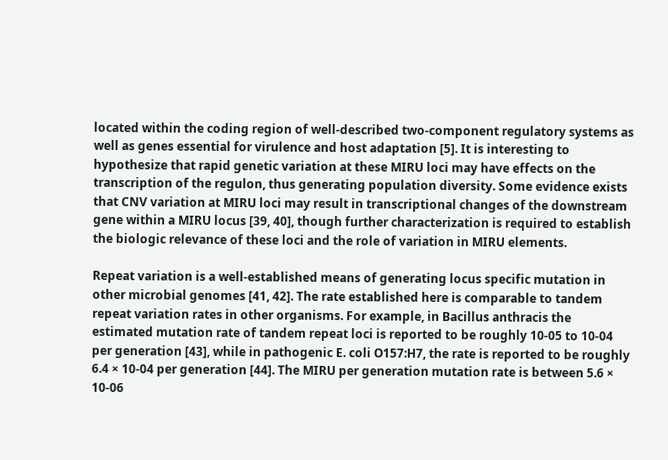located within the coding region of well-described two-component regulatory systems as well as genes essential for virulence and host adaptation [5]. It is interesting to hypothesize that rapid genetic variation at these MIRU loci may have effects on the transcription of the regulon, thus generating population diversity. Some evidence exists that CNV variation at MIRU loci may result in transcriptional changes of the downstream gene within a MIRU locus [39, 40], though further characterization is required to establish the biologic relevance of these loci and the role of variation in MIRU elements.

Repeat variation is a well-established means of generating locus specific mutation in other microbial genomes [41, 42]. The rate established here is comparable to tandem repeat variation rates in other organisms. For example, in Bacillus anthracis the estimated mutation rate of tandem repeat loci is reported to be roughly 10-05 to 10-04 per generation [43], while in pathogenic E. coli O157:H7, the rate is reported to be roughly 6.4 × 10-04 per generation [44]. The MIRU per generation mutation rate is between 5.6 × 10-06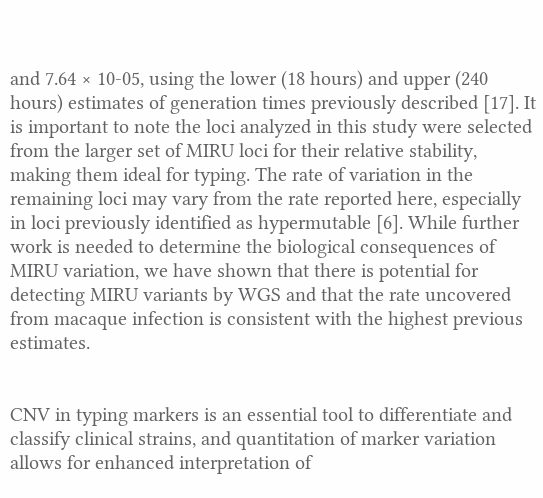and 7.64 × 10-05, using the lower (18 hours) and upper (240 hours) estimates of generation times previously described [17]. It is important to note the loci analyzed in this study were selected from the larger set of MIRU loci for their relative stability, making them ideal for typing. The rate of variation in the remaining loci may vary from the rate reported here, especially in loci previously identified as hypermutable [6]. While further work is needed to determine the biological consequences of MIRU variation, we have shown that there is potential for detecting MIRU variants by WGS and that the rate uncovered from macaque infection is consistent with the highest previous estimates.


CNV in typing markers is an essential tool to differentiate and classify clinical strains, and quantitation of marker variation allows for enhanced interpretation of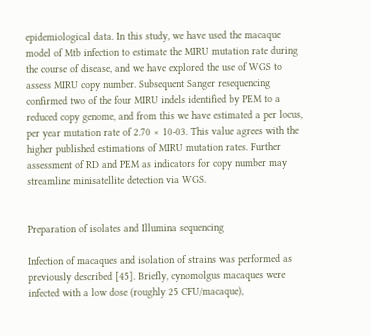epidemiological data. In this study, we have used the macaque model of Mtb infection to estimate the MIRU mutation rate during the course of disease, and we have explored the use of WGS to assess MIRU copy number. Subsequent Sanger resequencing confirmed two of the four MIRU indels identified by PEM to a reduced copy genome, and from this we have estimated a per locus, per year mutation rate of 2.70 × 10-03. This value agrees with the higher published estimations of MIRU mutation rates. Further assessment of RD and PEM as indicators for copy number may streamline minisatellite detection via WGS.


Preparation of isolates and Illumina sequencing

Infection of macaques and isolation of strains was performed as previously described [45]. Briefly, cynomolgus macaques were infected with a low dose (roughly 25 CFU/macaque),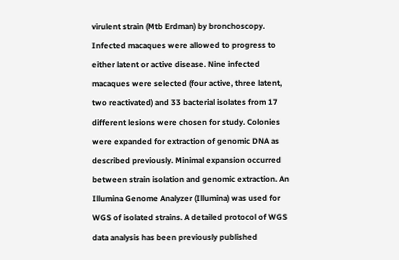virulent strain (Mtb Erdman) by bronchoscopy. Infected macaques were allowed to progress to either latent or active disease. Nine infected macaques were selected (four active, three latent, two reactivated) and 33 bacterial isolates from 17 different lesions were chosen for study. Colonies were expanded for extraction of genomic DNA as described previously. Minimal expansion occurred between strain isolation and genomic extraction. An Illumina Genome Analyzer (Illumina) was used for WGS of isolated strains. A detailed protocol of WGS data analysis has been previously published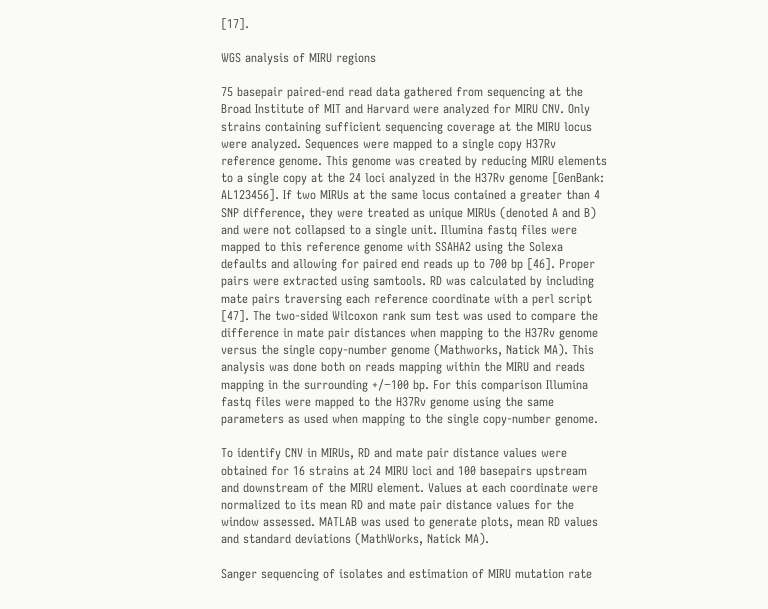[17].

WGS analysis of MIRU regions

75 basepair paired-end read data gathered from sequencing at the Broad Institute of MIT and Harvard were analyzed for MIRU CNV. Only strains containing sufficient sequencing coverage at the MIRU locus were analyzed. Sequences were mapped to a single copy H37Rv reference genome. This genome was created by reducing MIRU elements to a single copy at the 24 loci analyzed in the H37Rv genome [GenBank: AL123456]. If two MIRUs at the same locus contained a greater than 4 SNP difference, they were treated as unique MIRUs (denoted A and B) and were not collapsed to a single unit. Illumina fastq files were mapped to this reference genome with SSAHA2 using the Solexa defaults and allowing for paired end reads up to 700 bp [46]. Proper pairs were extracted using samtools. RD was calculated by including mate pairs traversing each reference coordinate with a perl script [47]. The two-sided Wilcoxon rank sum test was used to compare the difference in mate pair distances when mapping to the H37Rv genome versus the single copy-number genome (Mathworks, Natick MA). This analysis was done both on reads mapping within the MIRU and reads mapping in the surrounding +/−100 bp. For this comparison Illumina fastq files were mapped to the H37Rv genome using the same parameters as used when mapping to the single copy-number genome.

To identify CNV in MIRUs, RD and mate pair distance values were obtained for 16 strains at 24 MIRU loci and 100 basepairs upstream and downstream of the MIRU element. Values at each coordinate were normalized to its mean RD and mate pair distance values for the window assessed. MATLAB was used to generate plots, mean RD values and standard deviations (MathWorks, Natick MA).

Sanger sequencing of isolates and estimation of MIRU mutation rate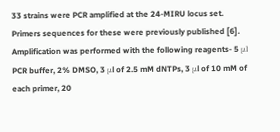33 strains were PCR amplified at the 24-MIRU locus set. Primers sequences for these were previously published [6]. Amplification was performed with the following reagents- 5 μl PCR buffer, 2% DMSO, 3 μl of 2.5 mM dNTPs, 3 μl of 10 mM of each primer, 20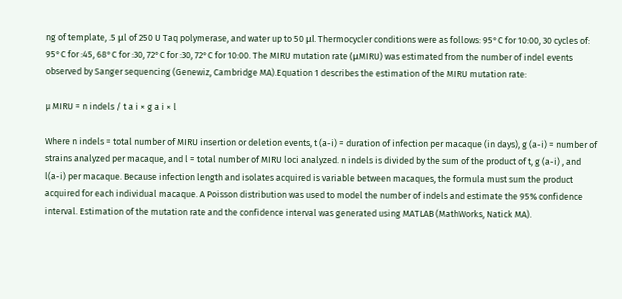ng of template, .5 μl of 250 U Taq polymerase, and water up to 50 μl. Thermocycler conditions were as follows: 95°C for 10:00, 30 cycles of: 95°C for :45, 68°C for :30, 72°C for :30, 72°C for 10:00. The MIRU mutation rate (μMIRU) was estimated from the number of indel events observed by Sanger sequencing (Genewiz, Cambridge MA).Equation 1 describes the estimation of the MIRU mutation rate:

µ MIRU = n indels / t a i × g a i × l

Where n indels = total number of MIRU insertion or deletion events, t (a-i) = duration of infection per macaque (in days), g (a-i) = number of strains analyzed per macaque, and l = total number of MIRU loci analyzed. n indels is divided by the sum of the product of t, g (a-i) , and l(a-i) per macaque. Because infection length and isolates acquired is variable between macaques, the formula must sum the product acquired for each individual macaque. A Poisson distribution was used to model the number of indels and estimate the 95% confidence interval. Estimation of the mutation rate and the confidence interval was generated using MATLAB (MathWorks, Natick MA).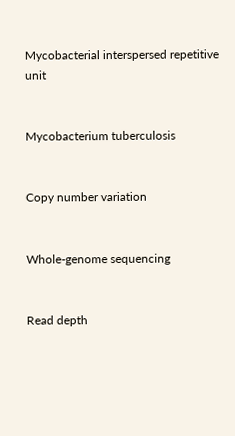Mycobacterial interspersed repetitive unit


Mycobacterium tuberculosis


Copy number variation


Whole-genome sequencing


Read depth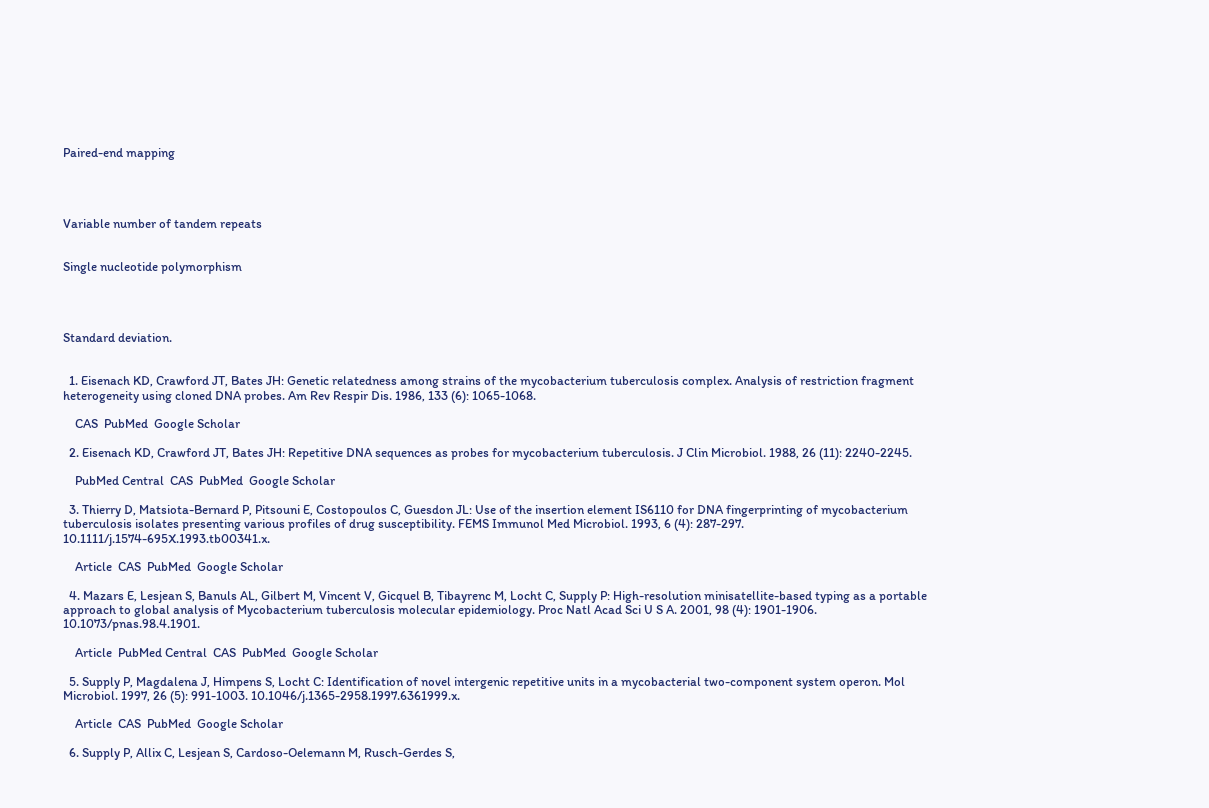Paired-end mapping




Variable number of tandem repeats


Single nucleotide polymorphism




Standard deviation.


  1. Eisenach KD, Crawford JT, Bates JH: Genetic relatedness among strains of the mycobacterium tuberculosis complex. Analysis of restriction fragment heterogeneity using cloned DNA probes. Am Rev Respir Dis. 1986, 133 (6): 1065-1068.

    CAS  PubMed  Google Scholar

  2. Eisenach KD, Crawford JT, Bates JH: Repetitive DNA sequences as probes for mycobacterium tuberculosis. J Clin Microbiol. 1988, 26 (11): 2240-2245.

    PubMed Central  CAS  PubMed  Google Scholar

  3. Thierry D, Matsiota-Bernard P, Pitsouni E, Costopoulos C, Guesdon JL: Use of the insertion element IS6110 for DNA fingerprinting of mycobacterium tuberculosis isolates presenting various profiles of drug susceptibility. FEMS Immunol Med Microbiol. 1993, 6 (4): 287-297. 10.1111/j.1574-695X.1993.tb00341.x.

    Article  CAS  PubMed  Google Scholar

  4. Mazars E, Lesjean S, Banuls AL, Gilbert M, Vincent V, Gicquel B, Tibayrenc M, Locht C, Supply P: High-resolution minisatellite-based typing as a portable approach to global analysis of Mycobacterium tuberculosis molecular epidemiology. Proc Natl Acad Sci U S A. 2001, 98 (4): 1901-1906. 10.1073/pnas.98.4.1901.

    Article  PubMed Central  CAS  PubMed  Google Scholar

  5. Supply P, Magdalena J, Himpens S, Locht C: Identification of novel intergenic repetitive units in a mycobacterial two-component system operon. Mol Microbiol. 1997, 26 (5): 991-1003. 10.1046/j.1365-2958.1997.6361999.x.

    Article  CAS  PubMed  Google Scholar

  6. Supply P, Allix C, Lesjean S, Cardoso-Oelemann M, Rusch-Gerdes S,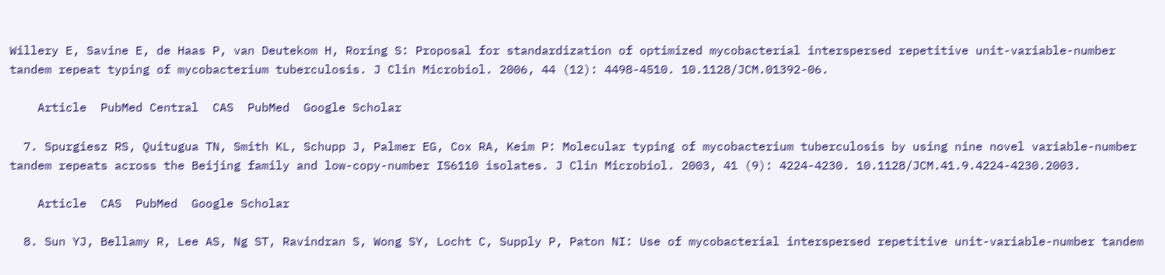Willery E, Savine E, de Haas P, van Deutekom H, Roring S: Proposal for standardization of optimized mycobacterial interspersed repetitive unit-variable-number tandem repeat typing of mycobacterium tuberculosis. J Clin Microbiol. 2006, 44 (12): 4498-4510. 10.1128/JCM.01392-06.

    Article  PubMed Central  CAS  PubMed  Google Scholar

  7. Spurgiesz RS, Quitugua TN, Smith KL, Schupp J, Palmer EG, Cox RA, Keim P: Molecular typing of mycobacterium tuberculosis by using nine novel variable-number tandem repeats across the Beijing family and low-copy-number IS6110 isolates. J Clin Microbiol. 2003, 41 (9): 4224-4230. 10.1128/JCM.41.9.4224-4230.2003.

    Article  CAS  PubMed  Google Scholar

  8. Sun YJ, Bellamy R, Lee AS, Ng ST, Ravindran S, Wong SY, Locht C, Supply P, Paton NI: Use of mycobacterial interspersed repetitive unit-variable-number tandem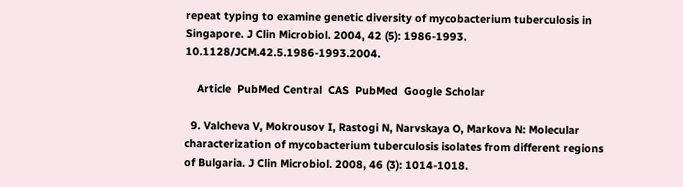repeat typing to examine genetic diversity of mycobacterium tuberculosis in Singapore. J Clin Microbiol. 2004, 42 (5): 1986-1993. 10.1128/JCM.42.5.1986-1993.2004.

    Article  PubMed Central  CAS  PubMed  Google Scholar

  9. Valcheva V, Mokrousov I, Rastogi N, Narvskaya O, Markova N: Molecular characterization of mycobacterium tuberculosis isolates from different regions of Bulgaria. J Clin Microbiol. 2008, 46 (3): 1014-1018.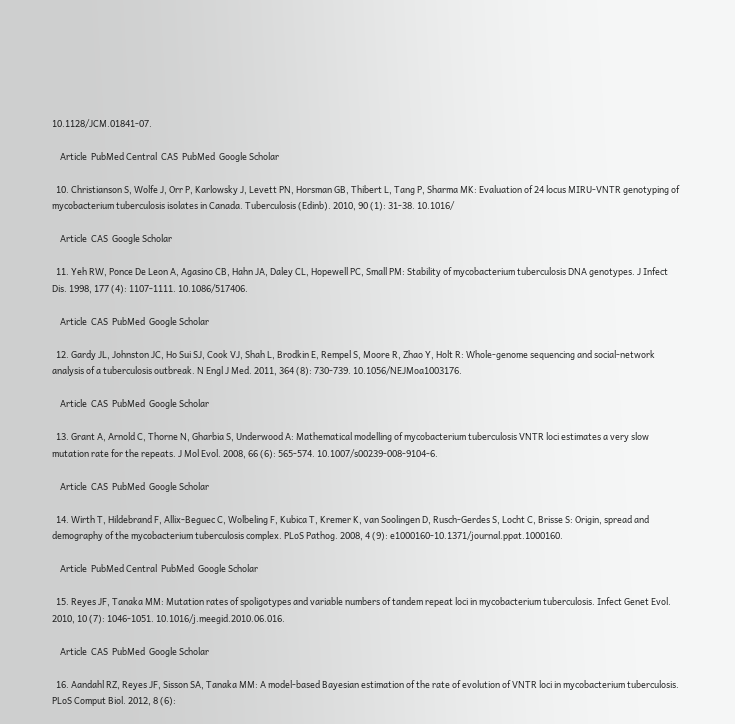10.1128/JCM.01841-07.

    Article  PubMed Central  CAS  PubMed  Google Scholar

  10. Christianson S, Wolfe J, Orr P, Karlowsky J, Levett PN, Horsman GB, Thibert L, Tang P, Sharma MK: Evaluation of 24 locus MIRU-VNTR genotyping of mycobacterium tuberculosis isolates in Canada. Tuberculosis (Edinb). 2010, 90 (1): 31-38. 10.1016/

    Article  CAS  Google Scholar

  11. Yeh RW, Ponce De Leon A, Agasino CB, Hahn JA, Daley CL, Hopewell PC, Small PM: Stability of mycobacterium tuberculosis DNA genotypes. J Infect Dis. 1998, 177 (4): 1107-1111. 10.1086/517406.

    Article  CAS  PubMed  Google Scholar

  12. Gardy JL, Johnston JC, Ho Sui SJ, Cook VJ, Shah L, Brodkin E, Rempel S, Moore R, Zhao Y, Holt R: Whole-genome sequencing and social-network analysis of a tuberculosis outbreak. N Engl J Med. 2011, 364 (8): 730-739. 10.1056/NEJMoa1003176.

    Article  CAS  PubMed  Google Scholar

  13. Grant A, Arnold C, Thorne N, Gharbia S, Underwood A: Mathematical modelling of mycobacterium tuberculosis VNTR loci estimates a very slow mutation rate for the repeats. J Mol Evol. 2008, 66 (6): 565-574. 10.1007/s00239-008-9104-6.

    Article  CAS  PubMed  Google Scholar

  14. Wirth T, Hildebrand F, Allix-Beguec C, Wolbeling F, Kubica T, Kremer K, van Soolingen D, Rusch-Gerdes S, Locht C, Brisse S: Origin, spread and demography of the mycobacterium tuberculosis complex. PLoS Pathog. 2008, 4 (9): e1000160-10.1371/journal.ppat.1000160.

    Article  PubMed Central  PubMed  Google Scholar

  15. Reyes JF, Tanaka MM: Mutation rates of spoligotypes and variable numbers of tandem repeat loci in mycobacterium tuberculosis. Infect Genet Evol. 2010, 10 (7): 1046-1051. 10.1016/j.meegid.2010.06.016.

    Article  CAS  PubMed  Google Scholar

  16. Aandahl RZ, Reyes JF, Sisson SA, Tanaka MM: A model-based Bayesian estimation of the rate of evolution of VNTR loci in mycobacterium tuberculosis. PLoS Comput Biol. 2012, 8 (6):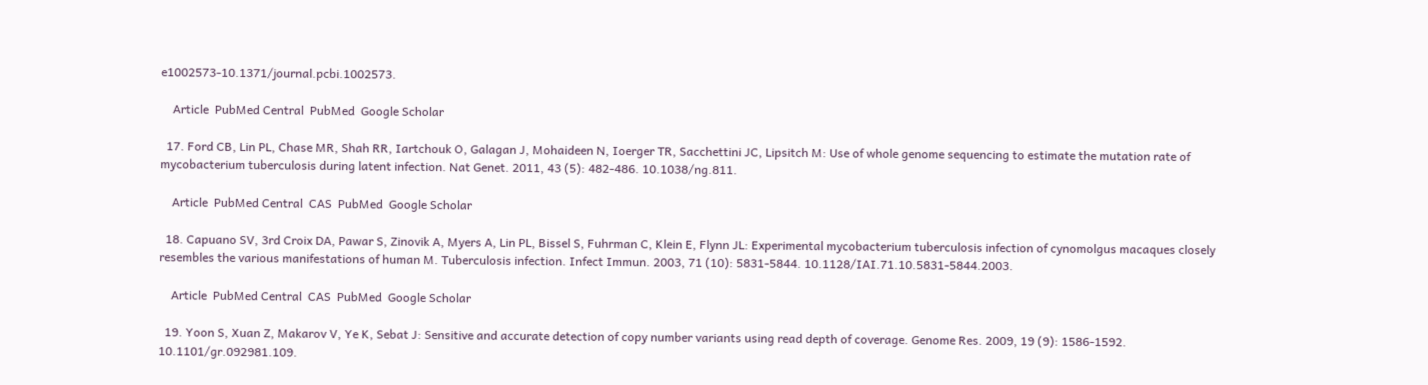e1002573-10.1371/journal.pcbi.1002573.

    Article  PubMed Central  PubMed  Google Scholar

  17. Ford CB, Lin PL, Chase MR, Shah RR, Iartchouk O, Galagan J, Mohaideen N, Ioerger TR, Sacchettini JC, Lipsitch M: Use of whole genome sequencing to estimate the mutation rate of mycobacterium tuberculosis during latent infection. Nat Genet. 2011, 43 (5): 482-486. 10.1038/ng.811.

    Article  PubMed Central  CAS  PubMed  Google Scholar

  18. Capuano SV, 3rd Croix DA, Pawar S, Zinovik A, Myers A, Lin PL, Bissel S, Fuhrman C, Klein E, Flynn JL: Experimental mycobacterium tuberculosis infection of cynomolgus macaques closely resembles the various manifestations of human M. Tuberculosis infection. Infect Immun. 2003, 71 (10): 5831-5844. 10.1128/IAI.71.10.5831-5844.2003.

    Article  PubMed Central  CAS  PubMed  Google Scholar

  19. Yoon S, Xuan Z, Makarov V, Ye K, Sebat J: Sensitive and accurate detection of copy number variants using read depth of coverage. Genome Res. 2009, 19 (9): 1586-1592. 10.1101/gr.092981.109.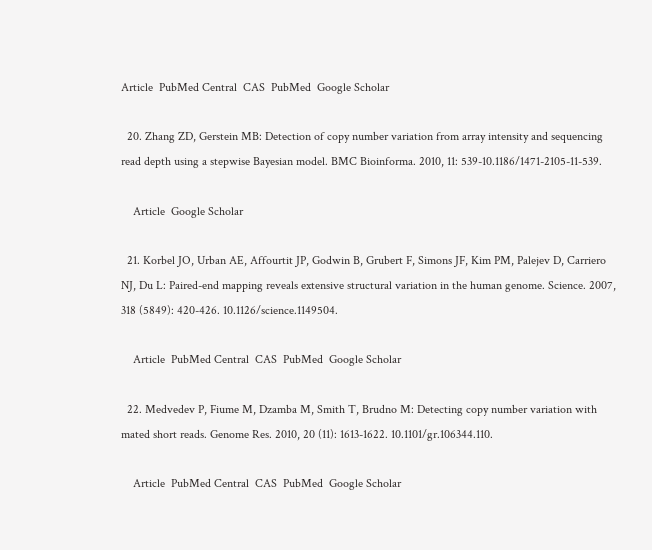Article  PubMed Central  CAS  PubMed  Google Scholar

  20. Zhang ZD, Gerstein MB: Detection of copy number variation from array intensity and sequencing read depth using a stepwise Bayesian model. BMC Bioinforma. 2010, 11: 539-10.1186/1471-2105-11-539.

    Article  Google Scholar

  21. Korbel JO, Urban AE, Affourtit JP, Godwin B, Grubert F, Simons JF, Kim PM, Palejev D, Carriero NJ, Du L: Paired-end mapping reveals extensive structural variation in the human genome. Science. 2007, 318 (5849): 420-426. 10.1126/science.1149504.

    Article  PubMed Central  CAS  PubMed  Google Scholar

  22. Medvedev P, Fiume M, Dzamba M, Smith T, Brudno M: Detecting copy number variation with mated short reads. Genome Res. 2010, 20 (11): 1613-1622. 10.1101/gr.106344.110.

    Article  PubMed Central  CAS  PubMed  Google Scholar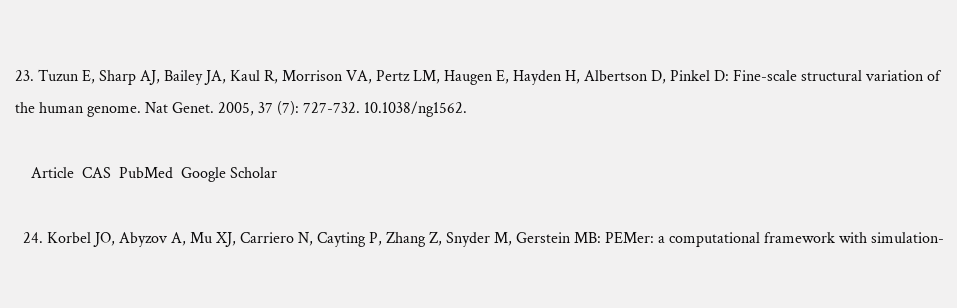23. Tuzun E, Sharp AJ, Bailey JA, Kaul R, Morrison VA, Pertz LM, Haugen E, Hayden H, Albertson D, Pinkel D: Fine-scale structural variation of the human genome. Nat Genet. 2005, 37 (7): 727-732. 10.1038/ng1562.

    Article  CAS  PubMed  Google Scholar

  24. Korbel JO, Abyzov A, Mu XJ, Carriero N, Cayting P, Zhang Z, Snyder M, Gerstein MB: PEMer: a computational framework with simulation-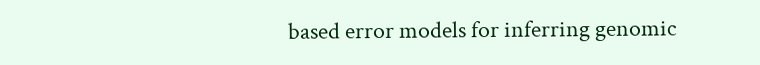based error models for inferring genomic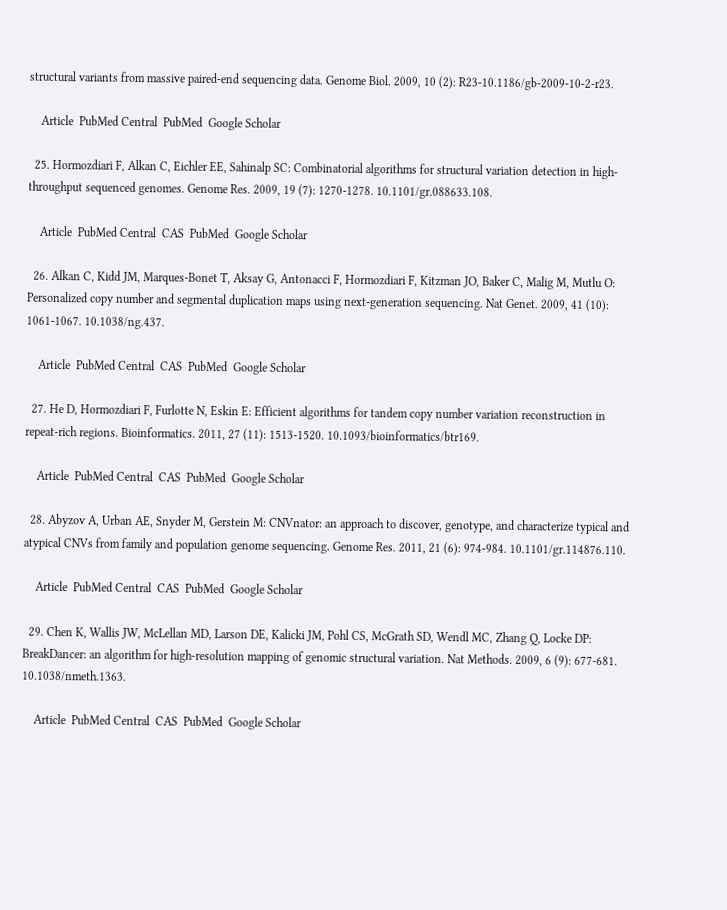structural variants from massive paired-end sequencing data. Genome Biol. 2009, 10 (2): R23-10.1186/gb-2009-10-2-r23.

    Article  PubMed Central  PubMed  Google Scholar

  25. Hormozdiari F, Alkan C, Eichler EE, Sahinalp SC: Combinatorial algorithms for structural variation detection in high-throughput sequenced genomes. Genome Res. 2009, 19 (7): 1270-1278. 10.1101/gr.088633.108.

    Article  PubMed Central  CAS  PubMed  Google Scholar

  26. Alkan C, Kidd JM, Marques-Bonet T, Aksay G, Antonacci F, Hormozdiari F, Kitzman JO, Baker C, Malig M, Mutlu O: Personalized copy number and segmental duplication maps using next-generation sequencing. Nat Genet. 2009, 41 (10): 1061-1067. 10.1038/ng.437.

    Article  PubMed Central  CAS  PubMed  Google Scholar

  27. He D, Hormozdiari F, Furlotte N, Eskin E: Efficient algorithms for tandem copy number variation reconstruction in repeat-rich regions. Bioinformatics. 2011, 27 (11): 1513-1520. 10.1093/bioinformatics/btr169.

    Article  PubMed Central  CAS  PubMed  Google Scholar

  28. Abyzov A, Urban AE, Snyder M, Gerstein M: CNVnator: an approach to discover, genotype, and characterize typical and atypical CNVs from family and population genome sequencing. Genome Res. 2011, 21 (6): 974-984. 10.1101/gr.114876.110.

    Article  PubMed Central  CAS  PubMed  Google Scholar

  29. Chen K, Wallis JW, McLellan MD, Larson DE, Kalicki JM, Pohl CS, McGrath SD, Wendl MC, Zhang Q, Locke DP: BreakDancer: an algorithm for high-resolution mapping of genomic structural variation. Nat Methods. 2009, 6 (9): 677-681. 10.1038/nmeth.1363.

    Article  PubMed Central  CAS  PubMed  Google Scholar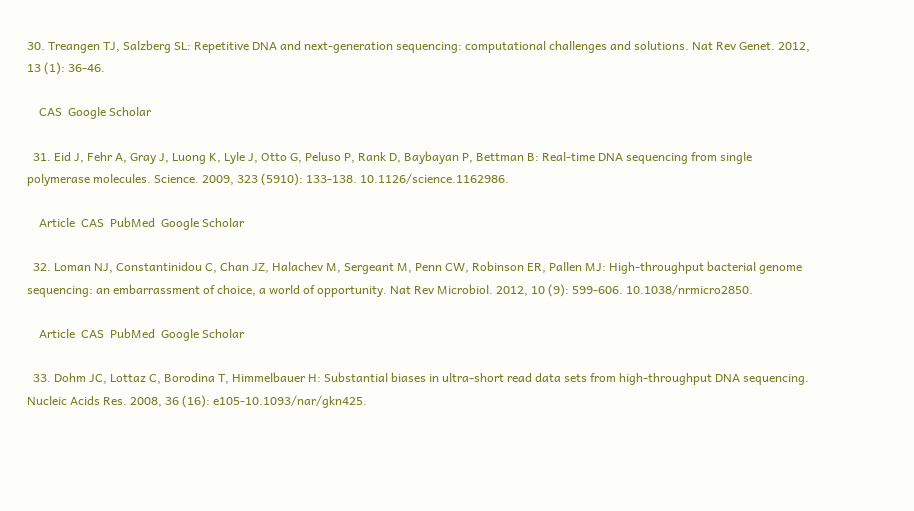30. Treangen TJ, Salzberg SL: Repetitive DNA and next-generation sequencing: computational challenges and solutions. Nat Rev Genet. 2012, 13 (1): 36-46.

    CAS  Google Scholar

  31. Eid J, Fehr A, Gray J, Luong K, Lyle J, Otto G, Peluso P, Rank D, Baybayan P, Bettman B: Real-time DNA sequencing from single polymerase molecules. Science. 2009, 323 (5910): 133-138. 10.1126/science.1162986.

    Article  CAS  PubMed  Google Scholar

  32. Loman NJ, Constantinidou C, Chan JZ, Halachev M, Sergeant M, Penn CW, Robinson ER, Pallen MJ: High-throughput bacterial genome sequencing: an embarrassment of choice, a world of opportunity. Nat Rev Microbiol. 2012, 10 (9): 599-606. 10.1038/nrmicro2850.

    Article  CAS  PubMed  Google Scholar

  33. Dohm JC, Lottaz C, Borodina T, Himmelbauer H: Substantial biases in ultra-short read data sets from high-throughput DNA sequencing. Nucleic Acids Res. 2008, 36 (16): e105-10.1093/nar/gkn425.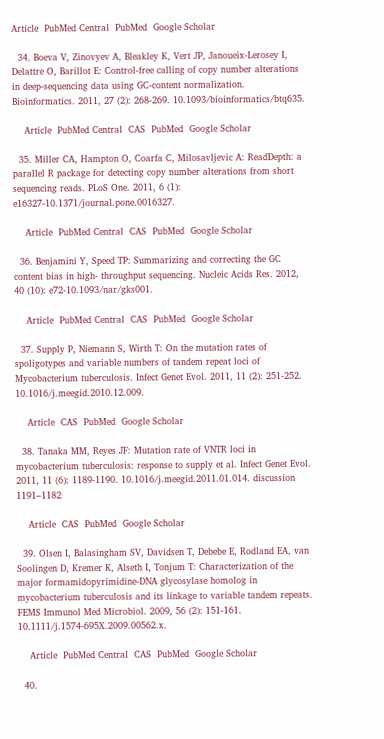Article  PubMed Central  PubMed  Google Scholar

  34. Boeva V, Zinovyev A, Bleakley K, Vert JP, Janoueix-Lerosey I, Delattre O, Barillot E: Control-free calling of copy number alterations in deep-sequencing data using GC-content normalization. Bioinformatics. 2011, 27 (2): 268-269. 10.1093/bioinformatics/btq635.

    Article  PubMed Central  CAS  PubMed  Google Scholar

  35. Miller CA, Hampton O, Coarfa C, Milosavljevic A: ReadDepth: a parallel R package for detecting copy number alterations from short sequencing reads. PLoS One. 2011, 6 (1): e16327-10.1371/journal.pone.0016327.

    Article  PubMed Central  CAS  PubMed  Google Scholar

  36. Benjamini Y, Speed TP: Summarizing and correcting the GC content bias in high- throughput sequencing. Nucleic Acids Res. 2012, 40 (10): e72-10.1093/nar/gks001.

    Article  PubMed Central  CAS  PubMed  Google Scholar

  37. Supply P, Niemann S, Wirth T: On the mutation rates of spoligotypes and variable numbers of tandem repeat loci of Mycobacterium tuberculosis. Infect Genet Evol. 2011, 11 (2): 251-252. 10.1016/j.meegid.2010.12.009.

    Article  CAS  PubMed  Google Scholar

  38. Tanaka MM, Reyes JF: Mutation rate of VNTR loci in mycobacterium tuberculosis: response to supply et al. Infect Genet Evol. 2011, 11 (6): 1189-1190. 10.1016/j.meegid.2011.01.014. discussion 1191–1182

    Article  CAS  PubMed  Google Scholar

  39. Olsen I, Balasingham SV, Davidsen T, Debebe E, Rodland EA, van Soolingen D, Kremer K, Alseth I, Tonjum T: Characterization of the major formamidopyrimidine-DNA glycosylase homolog in mycobacterium tuberculosis and its linkage to variable tandem repeats. FEMS Immunol Med Microbiol. 2009, 56 (2): 151-161. 10.1111/j.1574-695X.2009.00562.x.

    Article  PubMed Central  CAS  PubMed  Google Scholar

  40.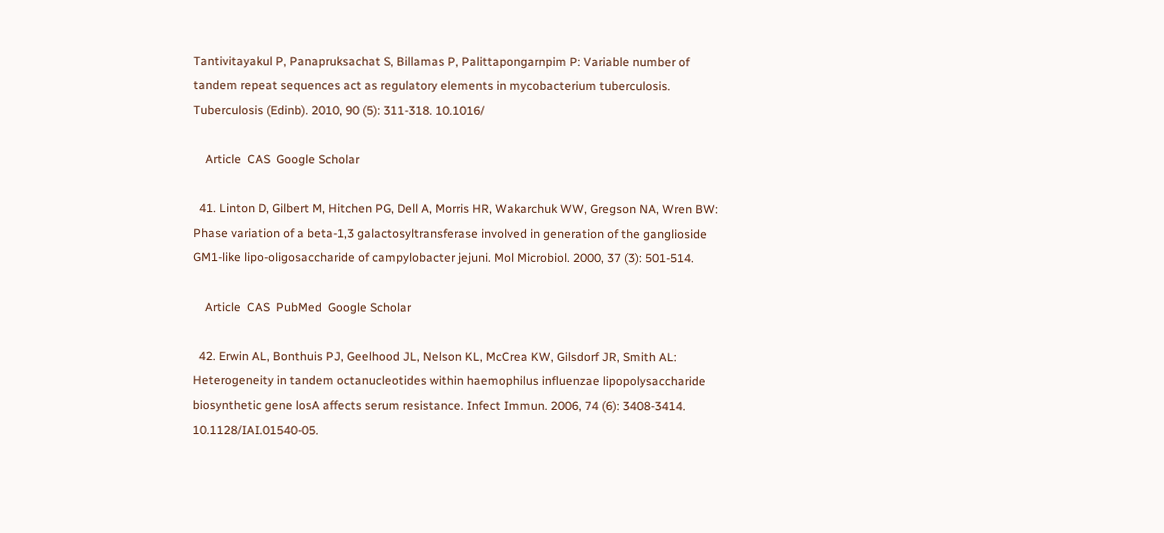Tantivitayakul P, Panapruksachat S, Billamas P, Palittapongarnpim P: Variable number of tandem repeat sequences act as regulatory elements in mycobacterium tuberculosis. Tuberculosis (Edinb). 2010, 90 (5): 311-318. 10.1016/

    Article  CAS  Google Scholar

  41. Linton D, Gilbert M, Hitchen PG, Dell A, Morris HR, Wakarchuk WW, Gregson NA, Wren BW: Phase variation of a beta-1,3 galactosyltransferase involved in generation of the ganglioside GM1-like lipo-oligosaccharide of campylobacter jejuni. Mol Microbiol. 2000, 37 (3): 501-514.

    Article  CAS  PubMed  Google Scholar

  42. Erwin AL, Bonthuis PJ, Geelhood JL, Nelson KL, McCrea KW, Gilsdorf JR, Smith AL: Heterogeneity in tandem octanucleotides within haemophilus influenzae lipopolysaccharide biosynthetic gene losA affects serum resistance. Infect Immun. 2006, 74 (6): 3408-3414. 10.1128/IAI.01540-05.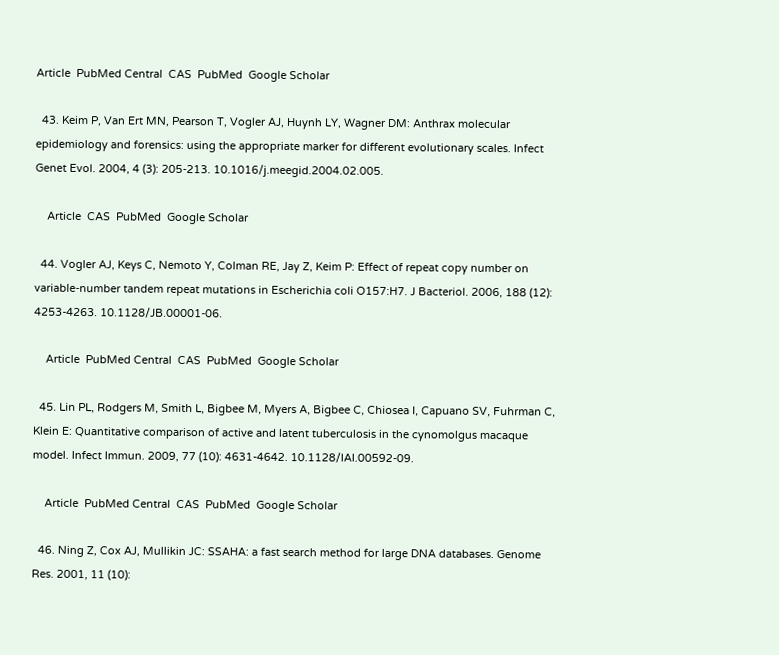Article  PubMed Central  CAS  PubMed  Google Scholar

  43. Keim P, Van Ert MN, Pearson T, Vogler AJ, Huynh LY, Wagner DM: Anthrax molecular epidemiology and forensics: using the appropriate marker for different evolutionary scales. Infect Genet Evol. 2004, 4 (3): 205-213. 10.1016/j.meegid.2004.02.005.

    Article  CAS  PubMed  Google Scholar

  44. Vogler AJ, Keys C, Nemoto Y, Colman RE, Jay Z, Keim P: Effect of repeat copy number on variable-number tandem repeat mutations in Escherichia coli O157:H7. J Bacteriol. 2006, 188 (12): 4253-4263. 10.1128/JB.00001-06.

    Article  PubMed Central  CAS  PubMed  Google Scholar

  45. Lin PL, Rodgers M, Smith L, Bigbee M, Myers A, Bigbee C, Chiosea I, Capuano SV, Fuhrman C, Klein E: Quantitative comparison of active and latent tuberculosis in the cynomolgus macaque model. Infect Immun. 2009, 77 (10): 4631-4642. 10.1128/IAI.00592-09.

    Article  PubMed Central  CAS  PubMed  Google Scholar

  46. Ning Z, Cox AJ, Mullikin JC: SSAHA: a fast search method for large DNA databases. Genome Res. 2001, 11 (10):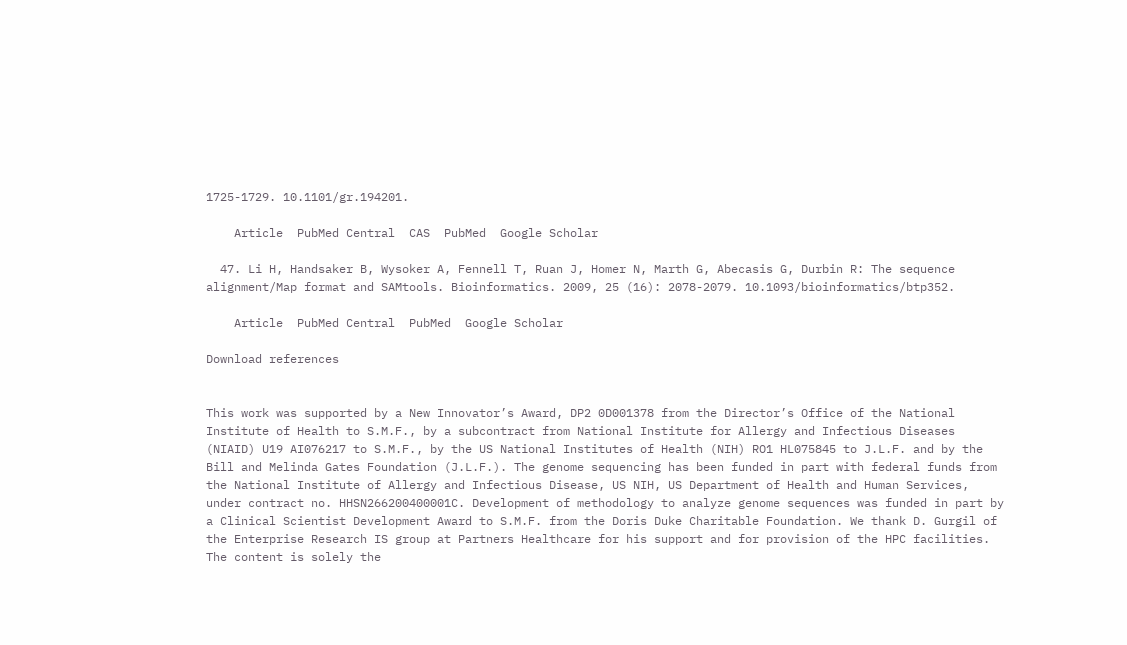1725-1729. 10.1101/gr.194201.

    Article  PubMed Central  CAS  PubMed  Google Scholar

  47. Li H, Handsaker B, Wysoker A, Fennell T, Ruan J, Homer N, Marth G, Abecasis G, Durbin R: The sequence alignment/Map format and SAMtools. Bioinformatics. 2009, 25 (16): 2078-2079. 10.1093/bioinformatics/btp352.

    Article  PubMed Central  PubMed  Google Scholar

Download references


This work was supported by a New Innovator’s Award, DP2 0D001378 from the Director’s Office of the National Institute of Health to S.M.F., by a subcontract from National Institute for Allergy and Infectious Diseases (NIAID) U19 AI076217 to S.M.F., by the US National Institutes of Health (NIH) RO1 HL075845 to J.L.F. and by the Bill and Melinda Gates Foundation (J.L.F.). The genome sequencing has been funded in part with federal funds from the National Institute of Allergy and Infectious Disease, US NIH, US Department of Health and Human Services, under contract no. HHSN266200400001C. Development of methodology to analyze genome sequences was funded in part by a Clinical Scientist Development Award to S.M.F. from the Doris Duke Charitable Foundation. We thank D. Gurgil of the Enterprise Research IS group at Partners Healthcare for his support and for provision of the HPC facilities. The content is solely the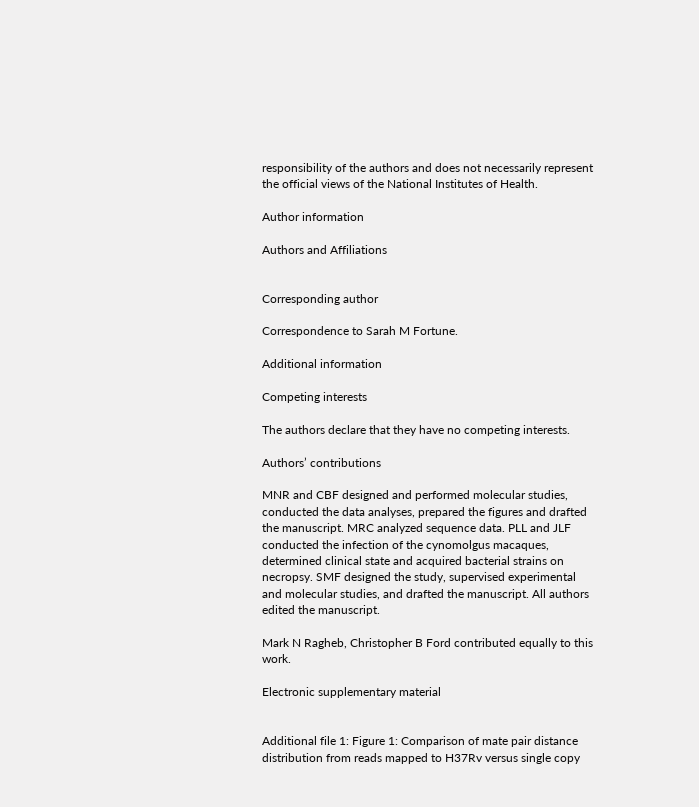responsibility of the authors and does not necessarily represent the official views of the National Institutes of Health.

Author information

Authors and Affiliations


Corresponding author

Correspondence to Sarah M Fortune.

Additional information

Competing interests

The authors declare that they have no competing interests.

Authors’ contributions

MNR and CBF designed and performed molecular studies, conducted the data analyses, prepared the figures and drafted the manuscript. MRC analyzed sequence data. PLL and JLF conducted the infection of the cynomolgus macaques, determined clinical state and acquired bacterial strains on necropsy. SMF designed the study, supervised experimental and molecular studies, and drafted the manuscript. All authors edited the manuscript.

Mark N Ragheb, Christopher B Ford contributed equally to this work.

Electronic supplementary material


Additional file 1: Figure 1: Comparison of mate pair distance distribution from reads mapped to H37Rv versus single copy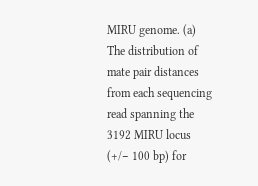MIRU genome. (a) The distribution of mate pair distances from each sequencing read spanning the 3192 MIRU locus (+/− 100 bp) for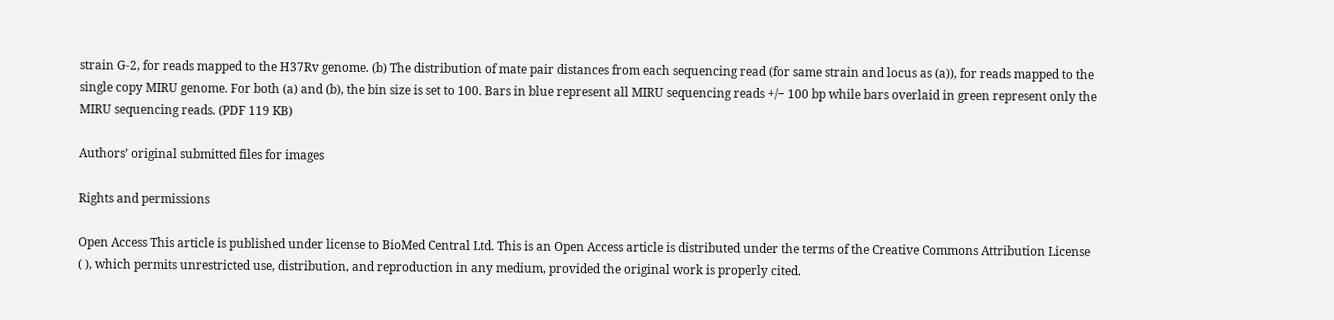strain G-2, for reads mapped to the H37Rv genome. (b) The distribution of mate pair distances from each sequencing read (for same strain and locus as (a)), for reads mapped to the single copy MIRU genome. For both (a) and (b), the bin size is set to 100. Bars in blue represent all MIRU sequencing reads +/− 100 bp while bars overlaid in green represent only the MIRU sequencing reads. (PDF 119 KB)

Authors’ original submitted files for images

Rights and permissions

Open Access This article is published under license to BioMed Central Ltd. This is an Open Access article is distributed under the terms of the Creative Commons Attribution License ( ), which permits unrestricted use, distribution, and reproduction in any medium, provided the original work is properly cited.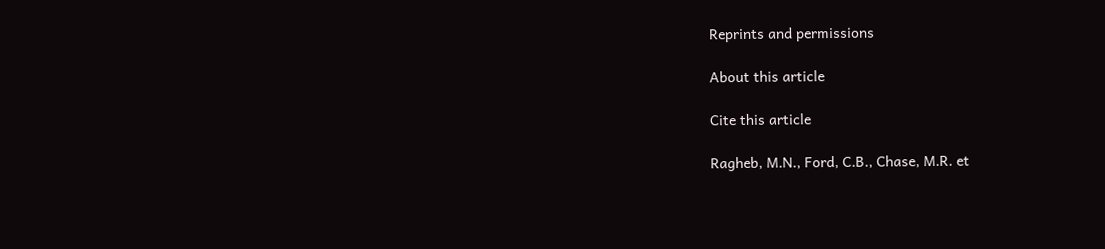Reprints and permissions

About this article

Cite this article

Ragheb, M.N., Ford, C.B., Chase, M.R. et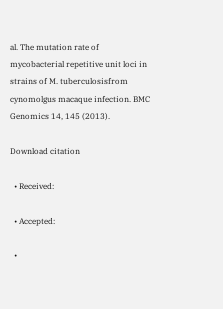al. The mutation rate of mycobacterial repetitive unit loci in strains of M. tuberculosisfrom cynomolgus macaque infection. BMC Genomics 14, 145 (2013).

Download citation

  • Received:

  • Accepted:

  •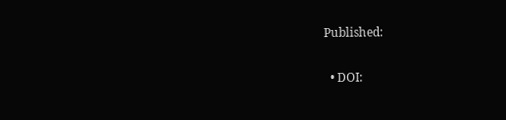Published:

  • DOI: